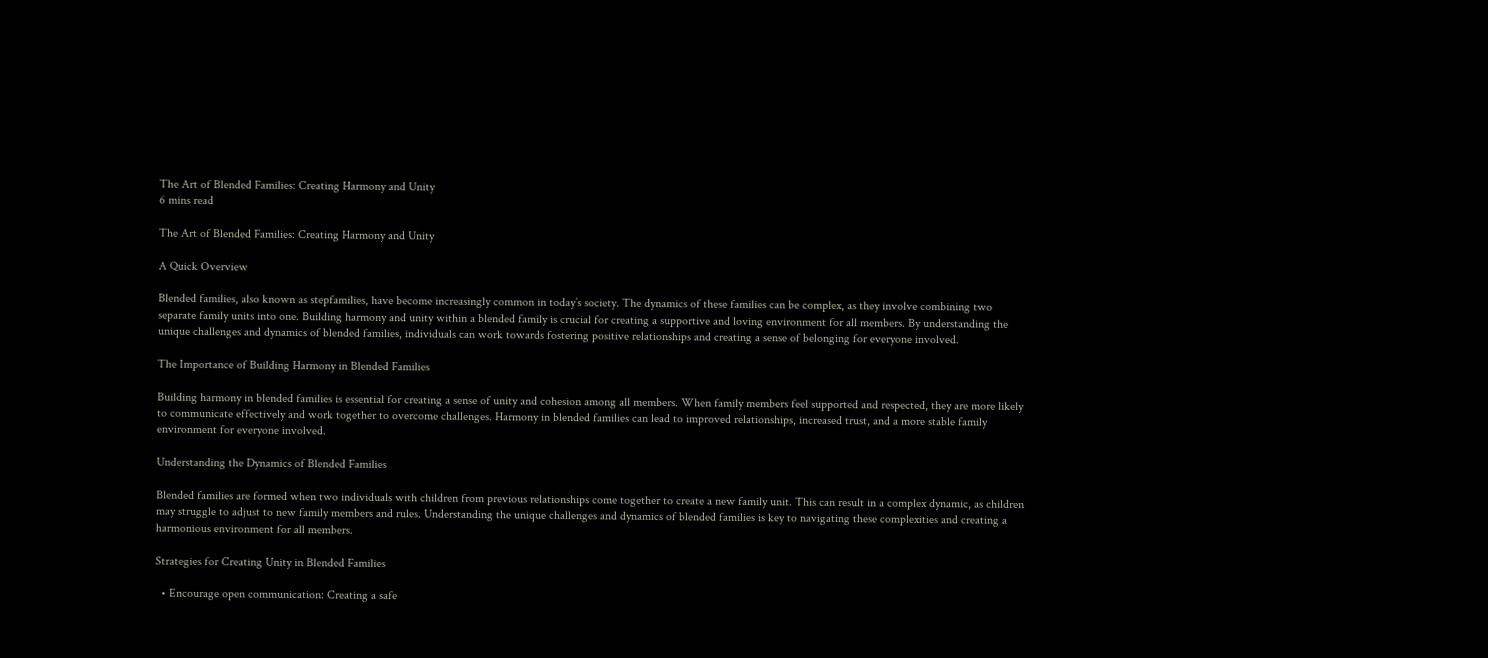The Art of Blended Families: Creating Harmony and Unity
6 mins read

The Art of Blended Families: Creating Harmony and Unity

A Quick Overview

Blended families, also known as stepfamilies, have become increasingly common in today’s society. The dynamics of these families can be complex, as they involve combining two separate family units into one. Building harmony and unity within a blended family is crucial for creating a supportive and loving environment for all members. By understanding the unique challenges and dynamics of blended families, individuals can work towards fostering positive relationships and creating a sense of belonging for everyone involved.

The Importance of Building Harmony in Blended Families

Building harmony in blended families is essential for creating a sense of unity and cohesion among all members. When family members feel supported and respected, they are more likely to communicate effectively and work together to overcome challenges. Harmony in blended families can lead to improved relationships, increased trust, and a more stable family environment for everyone involved.

Understanding the Dynamics of Blended Families

Blended families are formed when two individuals with children from previous relationships come together to create a new family unit. This can result in a complex dynamic, as children may struggle to adjust to new family members and rules. Understanding the unique challenges and dynamics of blended families is key to navigating these complexities and creating a harmonious environment for all members.

Strategies for Creating Unity in Blended Families

  • Encourage open communication: Creating a safe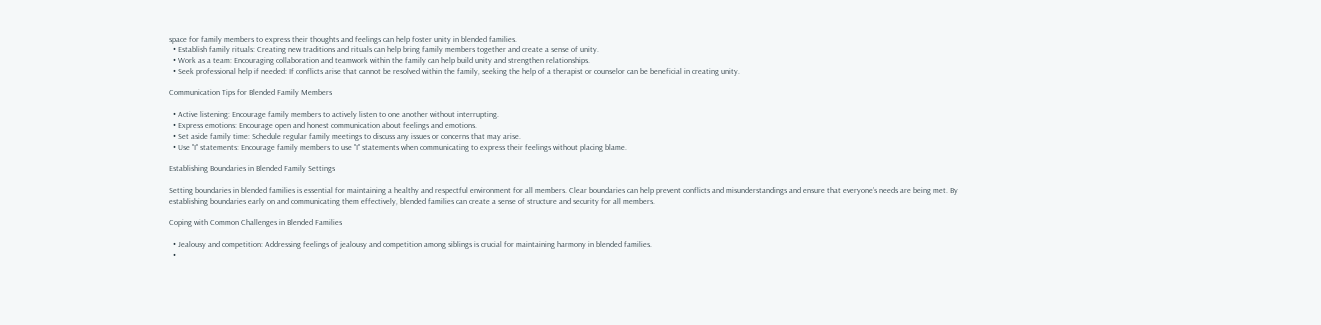space for family members to express their thoughts and feelings can help foster unity in blended families.
  • Establish family rituals: Creating new traditions and rituals can help bring family members together and create a sense of unity.
  • Work as a team: Encouraging collaboration and teamwork within the family can help build unity and strengthen relationships.
  • Seek professional help if needed: If conflicts arise that cannot be resolved within the family, seeking the help of a therapist or counselor can be beneficial in creating unity.

Communication Tips for Blended Family Members

  • Active listening: Encourage family members to actively listen to one another without interrupting.
  • Express emotions: Encourage open and honest communication about feelings and emotions.
  • Set aside family time: Schedule regular family meetings to discuss any issues or concerns that may arise.
  • Use "I" statements: Encourage family members to use "I" statements when communicating to express their feelings without placing blame.

Establishing Boundaries in Blended Family Settings

Setting boundaries in blended families is essential for maintaining a healthy and respectful environment for all members. Clear boundaries can help prevent conflicts and misunderstandings and ensure that everyone’s needs are being met. By establishing boundaries early on and communicating them effectively, blended families can create a sense of structure and security for all members.

Coping with Common Challenges in Blended Families

  • Jealousy and competition: Addressing feelings of jealousy and competition among siblings is crucial for maintaining harmony in blended families.
  •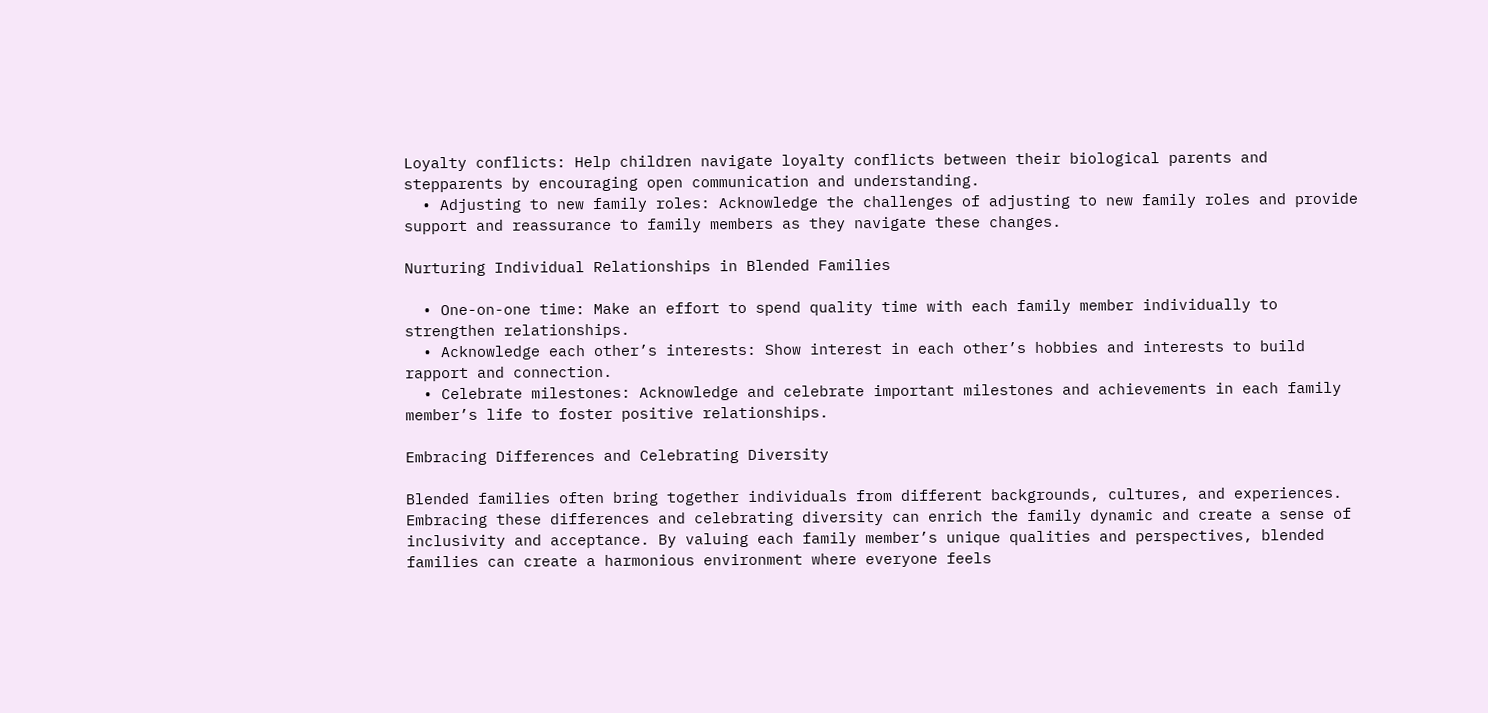Loyalty conflicts: Help children navigate loyalty conflicts between their biological parents and stepparents by encouraging open communication and understanding.
  • Adjusting to new family roles: Acknowledge the challenges of adjusting to new family roles and provide support and reassurance to family members as they navigate these changes.

Nurturing Individual Relationships in Blended Families

  • One-on-one time: Make an effort to spend quality time with each family member individually to strengthen relationships.
  • Acknowledge each other’s interests: Show interest in each other’s hobbies and interests to build rapport and connection.
  • Celebrate milestones: Acknowledge and celebrate important milestones and achievements in each family member’s life to foster positive relationships.

Embracing Differences and Celebrating Diversity

Blended families often bring together individuals from different backgrounds, cultures, and experiences. Embracing these differences and celebrating diversity can enrich the family dynamic and create a sense of inclusivity and acceptance. By valuing each family member’s unique qualities and perspectives, blended families can create a harmonious environment where everyone feels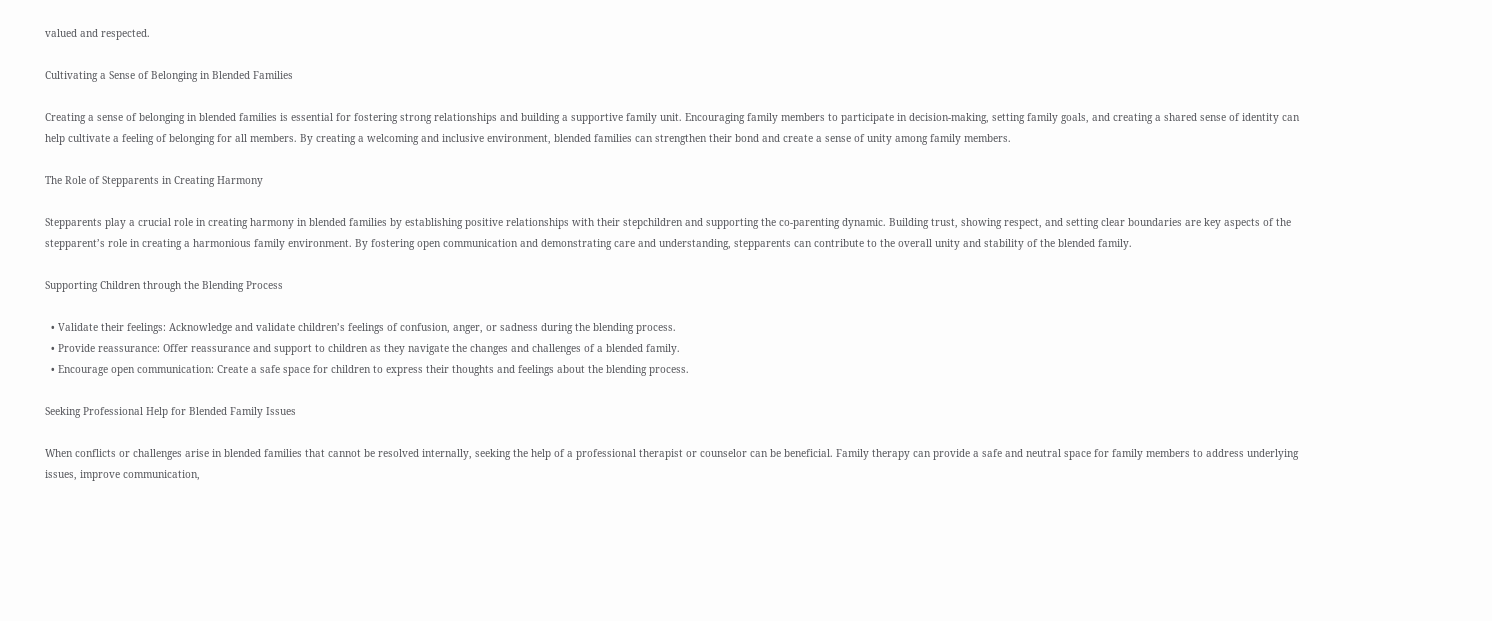valued and respected.

Cultivating a Sense of Belonging in Blended Families

Creating a sense of belonging in blended families is essential for fostering strong relationships and building a supportive family unit. Encouraging family members to participate in decision-making, setting family goals, and creating a shared sense of identity can help cultivate a feeling of belonging for all members. By creating a welcoming and inclusive environment, blended families can strengthen their bond and create a sense of unity among family members.

The Role of Stepparents in Creating Harmony

Stepparents play a crucial role in creating harmony in blended families by establishing positive relationships with their stepchildren and supporting the co-parenting dynamic. Building trust, showing respect, and setting clear boundaries are key aspects of the stepparent’s role in creating a harmonious family environment. By fostering open communication and demonstrating care and understanding, stepparents can contribute to the overall unity and stability of the blended family.

Supporting Children through the Blending Process

  • Validate their feelings: Acknowledge and validate children’s feelings of confusion, anger, or sadness during the blending process.
  • Provide reassurance: Offer reassurance and support to children as they navigate the changes and challenges of a blended family.
  • Encourage open communication: Create a safe space for children to express their thoughts and feelings about the blending process.

Seeking Professional Help for Blended Family Issues

When conflicts or challenges arise in blended families that cannot be resolved internally, seeking the help of a professional therapist or counselor can be beneficial. Family therapy can provide a safe and neutral space for family members to address underlying issues, improve communication,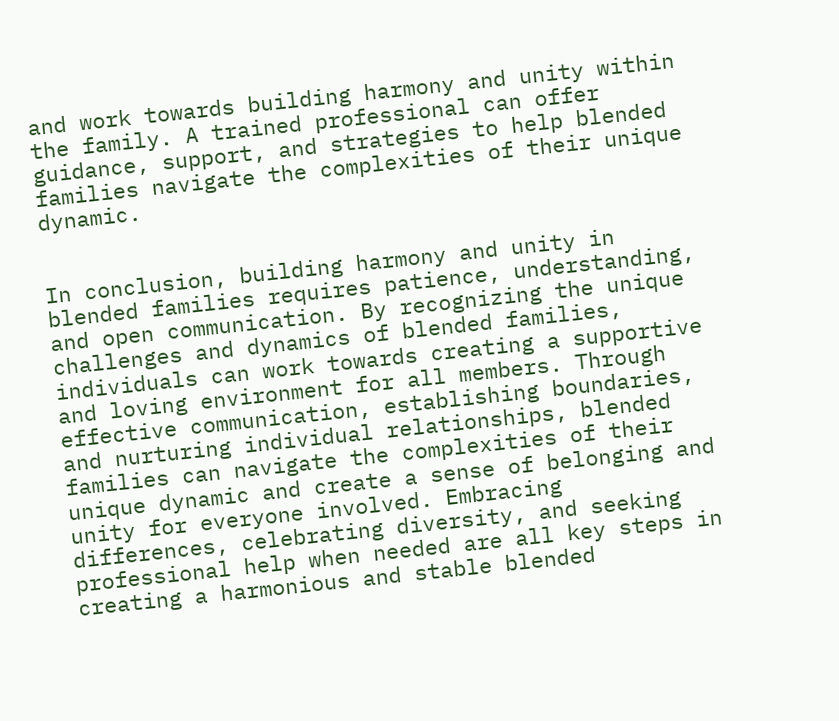and work towards building harmony and unity within the family. A trained professional can offer guidance, support, and strategies to help blended families navigate the complexities of their unique dynamic.


In conclusion, building harmony and unity in blended families requires patience, understanding, and open communication. By recognizing the unique challenges and dynamics of blended families, individuals can work towards creating a supportive and loving environment for all members. Through effective communication, establishing boundaries, and nurturing individual relationships, blended families can navigate the complexities of their unique dynamic and create a sense of belonging and unity for everyone involved. Embracing differences, celebrating diversity, and seeking professional help when needed are all key steps in creating a harmonious and stable blended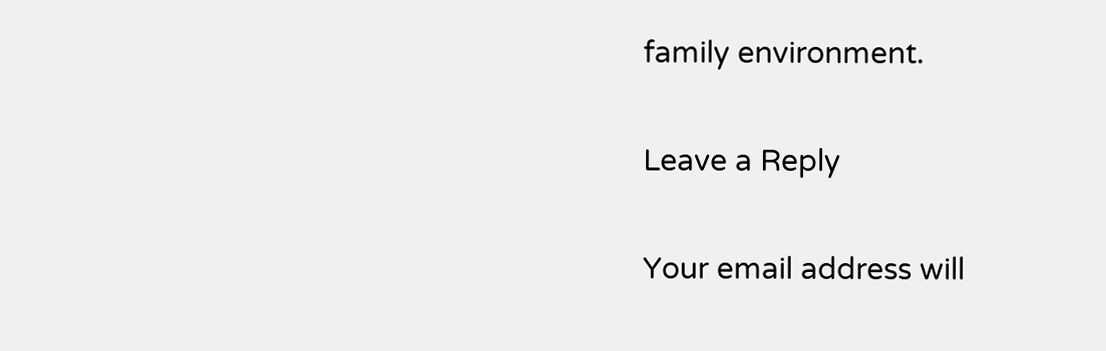family environment.

Leave a Reply

Your email address will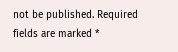not be published. Required fields are marked *